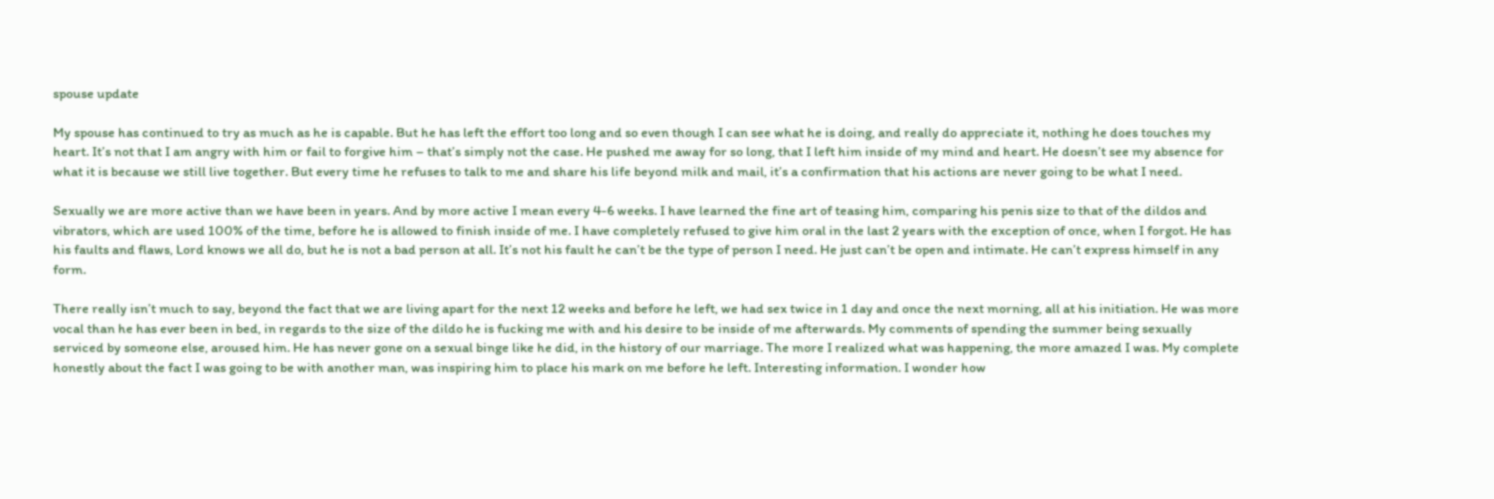spouse update

My spouse has continued to try as much as he is capable. But he has left the effort too long and so even though I can see what he is doing, and really do appreciate it, nothing he does touches my heart. It’s not that I am angry with him or fail to forgive him – that’s simply not the case. He pushed me away for so long, that I left him inside of my mind and heart. He doesn’t see my absence for what it is because we still live together. But every time he refuses to talk to me and share his life beyond milk and mail, it’s a confirmation that his actions are never going to be what I need.

Sexually we are more active than we have been in years. And by more active I mean every 4-6 weeks. I have learned the fine art of teasing him, comparing his penis size to that of the dildos and vibrators, which are used 100% of the time, before he is allowed to finish inside of me. I have completely refused to give him oral in the last 2 years with the exception of once, when I forgot. He has his faults and flaws, Lord knows we all do, but he is not a bad person at all. It’s not his fault he can’t be the type of person I need. He just can’t be open and intimate. He can’t express himself in any form.

There really isn’t much to say, beyond the fact that we are living apart for the next 12 weeks and before he left, we had sex twice in 1 day and once the next morning, all at his initiation. He was more vocal than he has ever been in bed, in regards to the size of the dildo he is fucking me with and his desire to be inside of me afterwards. My comments of spending the summer being sexually serviced by someone else, aroused him. He has never gone on a sexual binge like he did, in the history of our marriage. The more I realized what was happening, the more amazed I was. My complete honestly about the fact I was going to be with another man, was inspiring him to place his mark on me before he left. Interesting information. I wonder how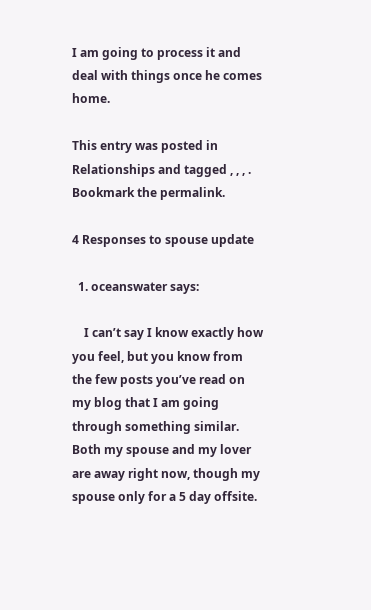I am going to process it and deal with things once he comes home.

This entry was posted in Relationships and tagged , , , . Bookmark the permalink.

4 Responses to spouse update

  1. oceanswater says:

    I can’t say I know exactly how you feel, but you know from the few posts you’ve read on my blog that I am going through something similar. Both my spouse and my lover are away right now, though my spouse only for a 5 day offsite.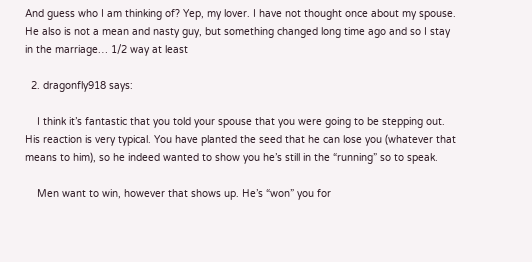And guess who I am thinking of? Yep, my lover. I have not thought once about my spouse. He also is not a mean and nasty guy, but something changed long time ago and so I stay in the marriage… 1/2 way at least

  2. dragonfly918 says:

    I think it’s fantastic that you told your spouse that you were going to be stepping out. His reaction is very typical. You have planted the seed that he can lose you (whatever that means to him), so he indeed wanted to show you he’s still in the “running” so to speak.

    Men want to win, however that shows up. He’s “won” you for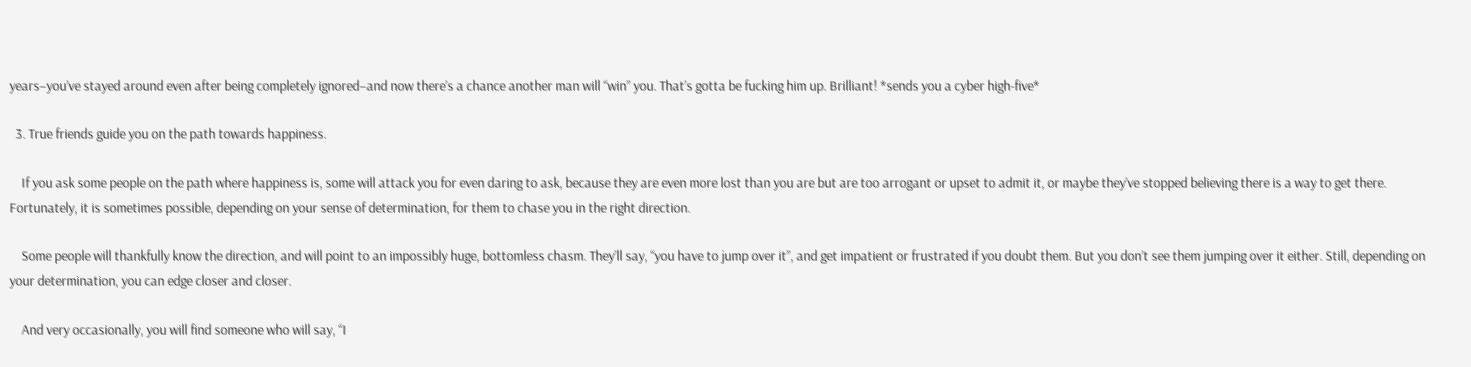years–you’ve stayed around even after being completely ignored–and now there’s a chance another man will “win” you. That’s gotta be fucking him up. Brilliant! *sends you a cyber high-five*

  3. True friends guide you on the path towards happiness.

    If you ask some people on the path where happiness is, some will attack you for even daring to ask, because they are even more lost than you are but are too arrogant or upset to admit it, or maybe they’ve stopped believing there is a way to get there. Fortunately, it is sometimes possible, depending on your sense of determination, for them to chase you in the right direction.

    Some people will thankfully know the direction, and will point to an impossibly huge, bottomless chasm. They’ll say, “you have to jump over it”, and get impatient or frustrated if you doubt them. But you don’t see them jumping over it either. Still, depending on your determination, you can edge closer and closer.

    And very occasionally, you will find someone who will say, “I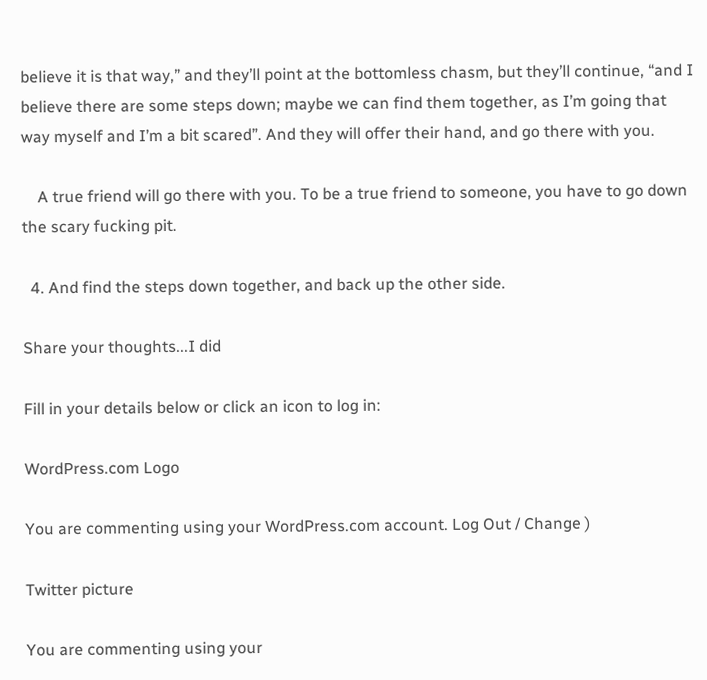believe it is that way,” and they’ll point at the bottomless chasm, but they’ll continue, “and I believe there are some steps down; maybe we can find them together, as I’m going that way myself and I’m a bit scared”. And they will offer their hand, and go there with you.

    A true friend will go there with you. To be a true friend to someone, you have to go down the scary fucking pit.

  4. And find the steps down together, and back up the other side.

Share your thoughts...I did

Fill in your details below or click an icon to log in:

WordPress.com Logo

You are commenting using your WordPress.com account. Log Out / Change )

Twitter picture

You are commenting using your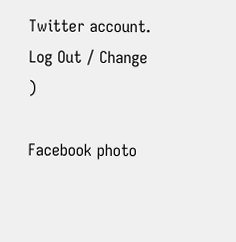Twitter account. Log Out / Change )

Facebook photo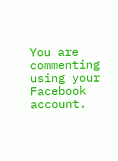You are commenting using your Facebook account.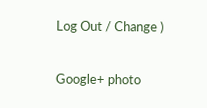Log Out / Change )

Google+ photo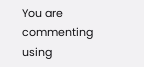You are commenting using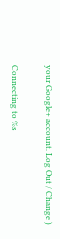your Google+ account. Log Out / Change )

Connecting to %s